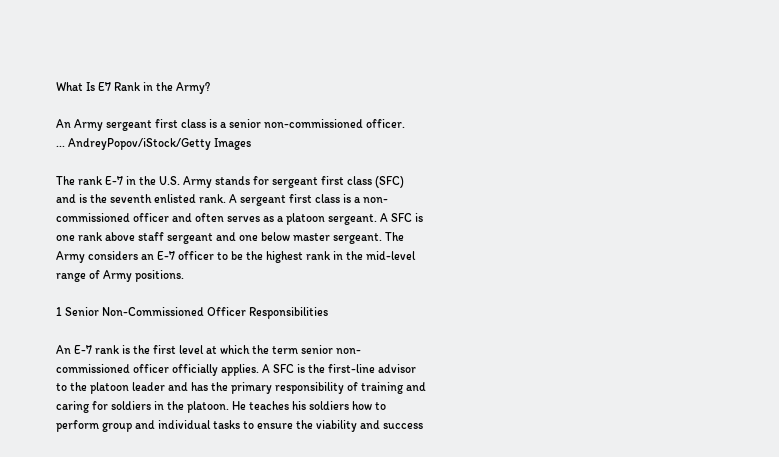What Is E7 Rank in the Army?

An Army sergeant first class is a senior non-commissioned officer.
... AndreyPopov/iStock/Getty Images

The rank E-7 in the U.S. Army stands for sergeant first class (SFC) and is the seventh enlisted rank. A sergeant first class is a non-commissioned officer and often serves as a platoon sergeant. A SFC is one rank above staff sergeant and one below master sergeant. The Army considers an E-7 officer to be the highest rank in the mid-level range of Army positions.

1 Senior Non-Commissioned Officer Responsibilities

An E-7 rank is the first level at which the term senior non-commissioned officer officially applies. A SFC is the first-line advisor to the platoon leader and has the primary responsibility of training and caring for soldiers in the platoon. He teaches his soldiers how to perform group and individual tasks to ensure the viability and success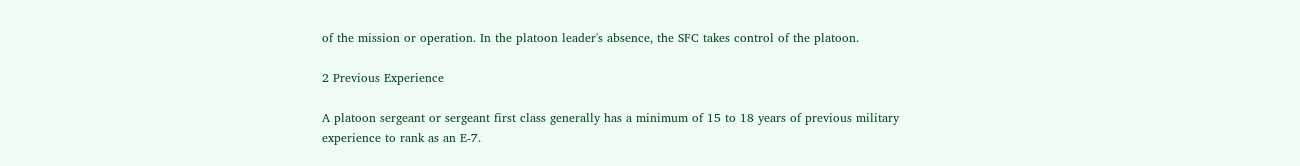of the mission or operation. In the platoon leader's absence, the SFC takes control of the platoon.

2 Previous Experience

A platoon sergeant or sergeant first class generally has a minimum of 15 to 18 years of previous military experience to rank as an E-7.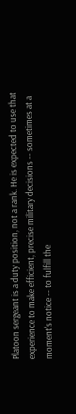Platoon sergeant is a duty position, not a rank. He is expected to use that experience to make efficient, precise military decisions -- sometimes at a moment's notice -- to fulfill the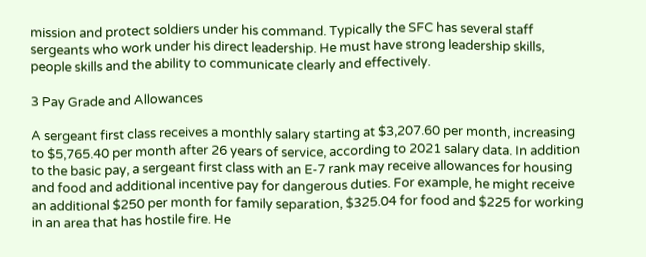mission and protect soldiers under his command. Typically the SFC has several staff sergeants who work under his direct leadership. He must have strong leadership skills, people skills and the ability to communicate clearly and effectively.

3 Pay Grade and Allowances

A sergeant first class receives a monthly salary starting at $3,207.60 per month, increasing to $5,765.40 per month after 26 years of service, according to 2021 salary data. In addition to the basic pay, a sergeant first class with an E-7 rank may receive allowances for housing and food and additional incentive pay for dangerous duties. For example, he might receive an additional $250 per month for family separation, $325.04 for food and $225 for working in an area that has hostile fire. He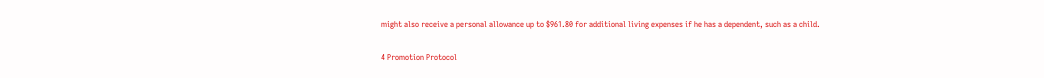might also receive a personal allowance up to $961.80 for additional living expenses if he has a dependent, such as a child.

4 Promotion Protocol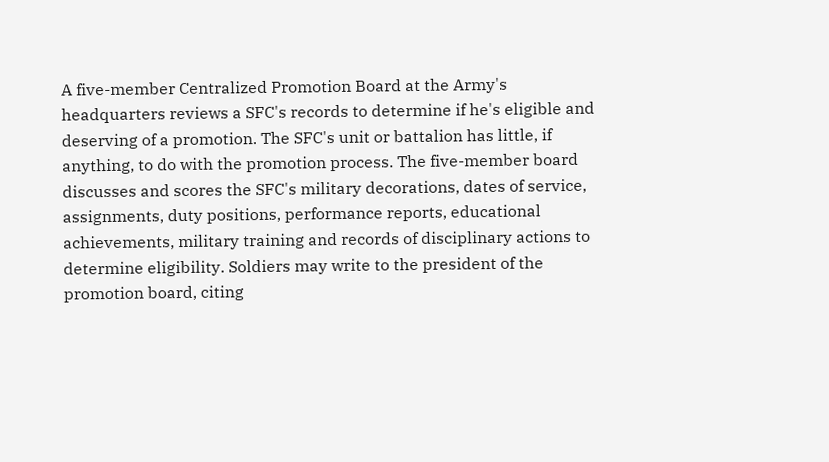A five-member Centralized Promotion Board at the Army's headquarters reviews a SFC's records to determine if he's eligible and deserving of a promotion. The SFC's unit or battalion has little, if anything, to do with the promotion process. The five-member board discusses and scores the SFC's military decorations, dates of service, assignments, duty positions, performance reports, educational achievements, military training and records of disciplinary actions to determine eligibility. Soldiers may write to the president of the promotion board, citing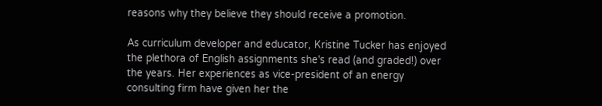reasons why they believe they should receive a promotion.

As curriculum developer and educator, Kristine Tucker has enjoyed the plethora of English assignments she's read (and graded!) over the years. Her experiences as vice-president of an energy consulting firm have given her the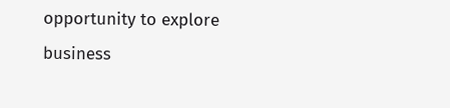opportunity to explore business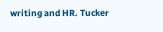writing and HR. Tucker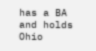has a BA and holds Ohio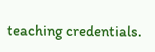teaching credentials.